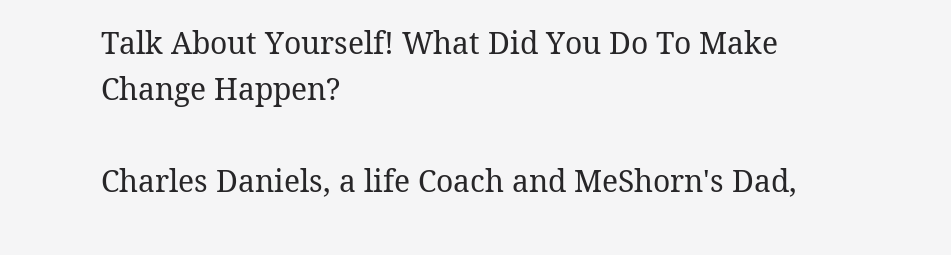Talk About Yourself! What Did You Do To Make Change Happen?

Charles Daniels, a life Coach and MeShorn's Dad,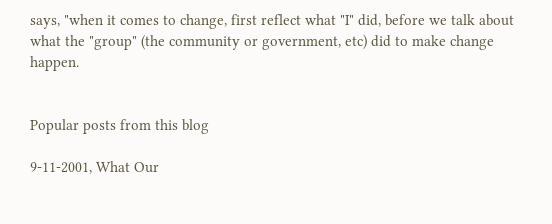says, "when it comes to change, first reflect what "I" did, before we talk about what the "group" (the community or government, etc) did to make change happen.


Popular posts from this blog

9-11-2001, What Our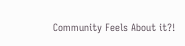Community Feels About it?!